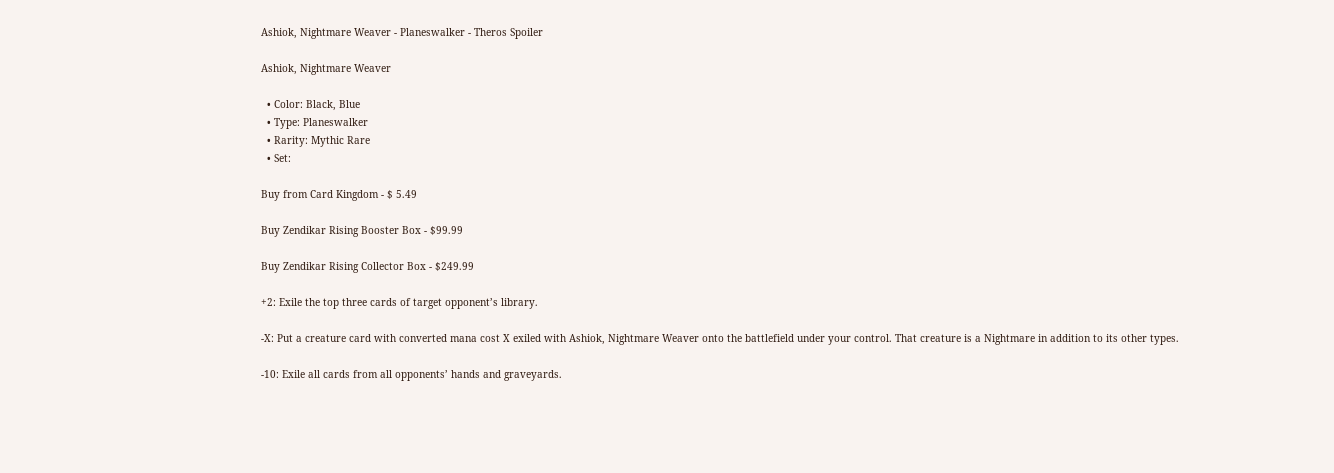Ashiok, Nightmare Weaver - Planeswalker - Theros Spoiler

Ashiok, Nightmare Weaver

  • Color: Black, Blue
  • Type: Planeswalker
  • Rarity: Mythic Rare
  • Set:

Buy from Card Kingdom - $ 5.49

Buy Zendikar Rising Booster Box - $99.99

Buy Zendikar Rising Collector Box - $249.99

+2: Exile the top three cards of target opponent’s library.

-X: Put a creature card with converted mana cost X exiled with Ashiok, Nightmare Weaver onto the battlefield under your control. That creature is a Nightmare in addition to its other types.

-10: Exile all cards from all opponents’ hands and graveyards.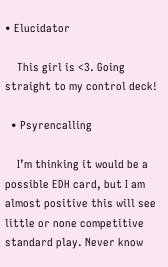• Elucidator

    This girl is <3. Going straight to my control deck!

  • Psyrencalling

    I’m thinking it would be a possible EDH card, but I am almost positive this will see little or none competitive standard play. Never know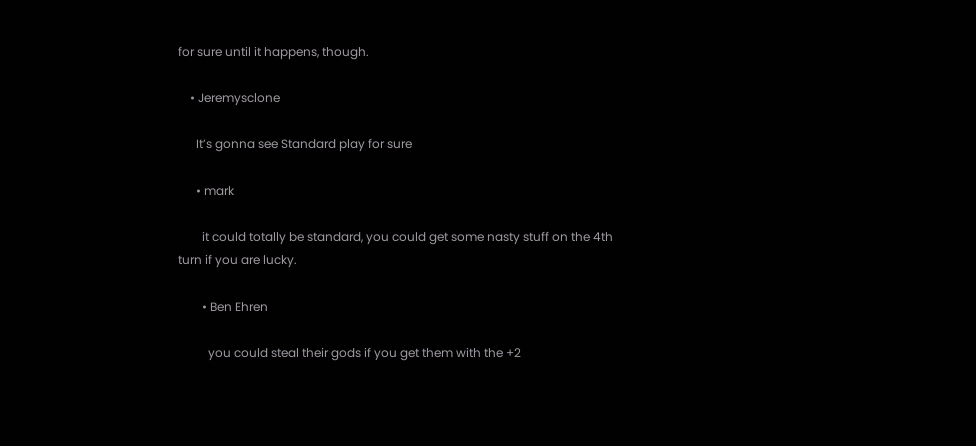for sure until it happens, though.

    • Jeremysclone

      It’s gonna see Standard play for sure

      • mark

        it could totally be standard, you could get some nasty stuff on the 4th turn if you are lucky.

        • Ben Ehren

          you could steal their gods if you get them with the +2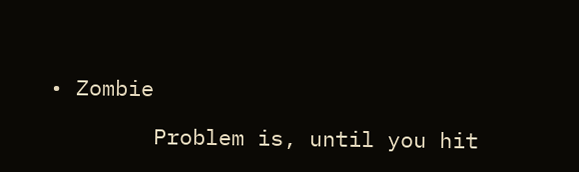• Zombie

        Problem is, until you hit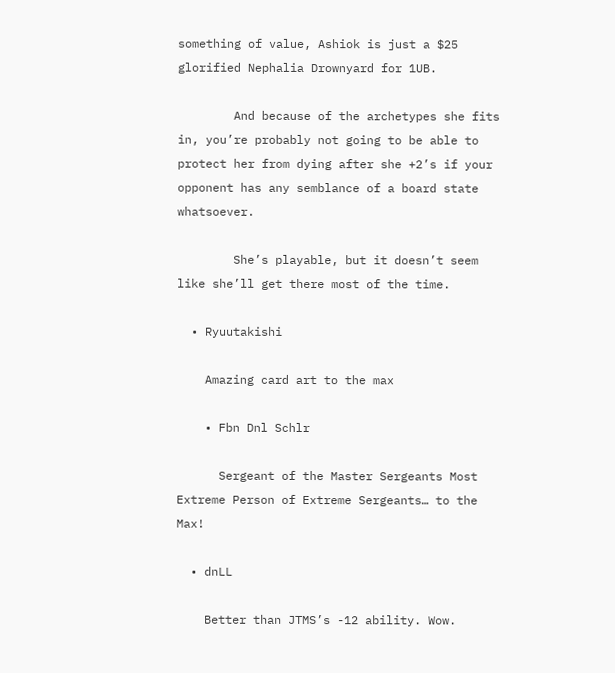something of value, Ashiok is just a $25 glorified Nephalia Drownyard for 1UB.

        And because of the archetypes she fits in, you’re probably not going to be able to protect her from dying after she +2’s if your opponent has any semblance of a board state whatsoever.

        She’s playable, but it doesn’t seem like she’ll get there most of the time.

  • Ryuutakishi

    Amazing card art to the max

    • Fbn Dnl Schlr

      Sergeant of the Master Sergeants Most Extreme Person of Extreme Sergeants… to the Max!

  • dnLL

    Better than JTMS’s -12 ability. Wow.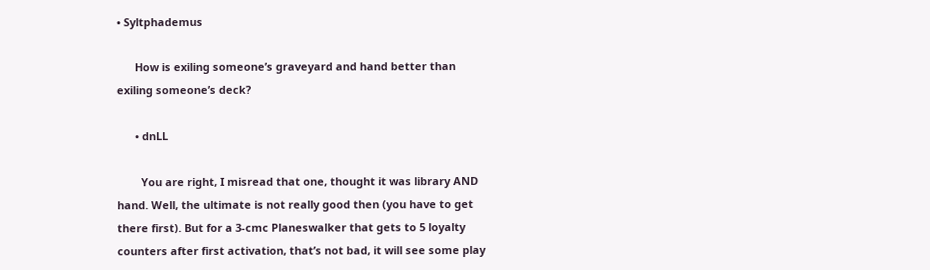• Syltphademus

      How is exiling someone’s graveyard and hand better than exiling someone’s deck?

      • dnLL

        You are right, I misread that one, thought it was library AND hand. Well, the ultimate is not really good then (you have to get there first). But for a 3-cmc Planeswalker that gets to 5 loyalty counters after first activation, that’s not bad, it will see some play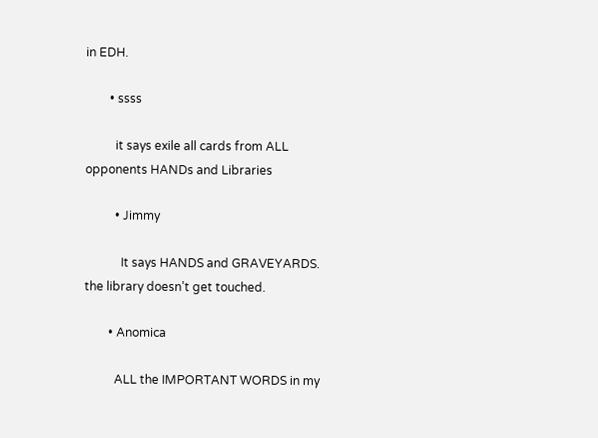in EDH.

        • ssss

          it says exile all cards from ALL opponents HANDs and Libraries

          • Jimmy

            It says HANDS and GRAVEYARDS. the library doesn’t get touched.

        • Anomica

          ALL the IMPORTANT WORDS in my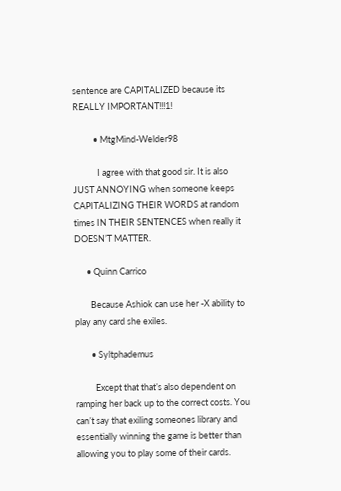sentence are CAPITALIZED because its REALLY IMPORTANT!!!1!

          • MtgMind-Welder98

            I agree with that good sir. It is also JUST ANNOYING when someone keeps CAPITALIZING THEIR WORDS at random times IN THEIR SENTENCES when really it DOESN’T MATTER.

      • Quinn Carrico

        Because Ashiok can use her -X ability to play any card she exiles.

        • Syltphademus

          Except that that’s also dependent on ramping her back up to the correct costs. You can’t say that exiling someones library and essentially winning the game is better than allowing you to play some of their cards.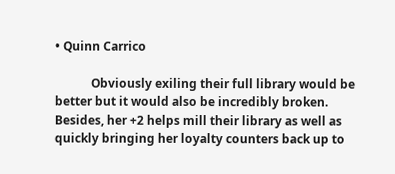• Quinn Carrico

            Obviously exiling their full library would be better but it would also be incredibly broken. Besides, her +2 helps mill their library as well as quickly bringing her loyalty counters back up to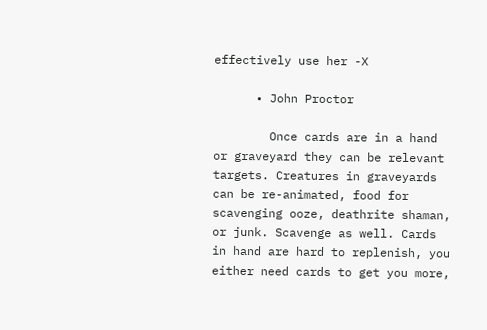effectively use her -X

      • John Proctor

        Once cards are in a hand or graveyard they can be relevant targets. Creatures in graveyards can be re-animated, food for scavenging ooze, deathrite shaman, or junk. Scavenge as well. Cards in hand are hard to replenish, you either need cards to get you more,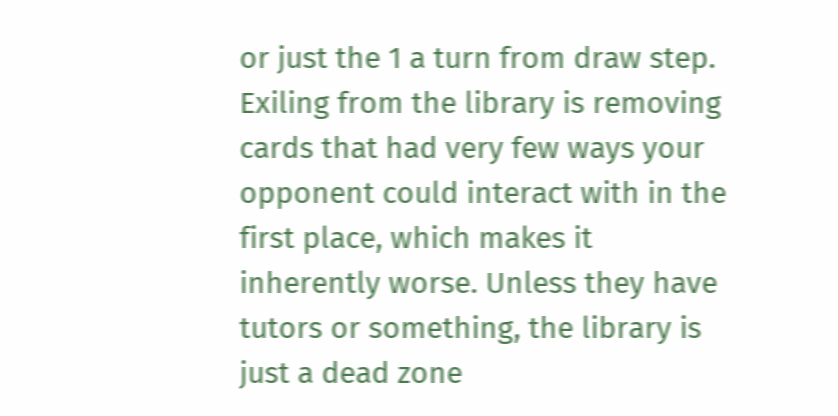or just the 1 a turn from draw step. Exiling from the library is removing cards that had very few ways your opponent could interact with in the first place, which makes it inherently worse. Unless they have tutors or something, the library is just a dead zone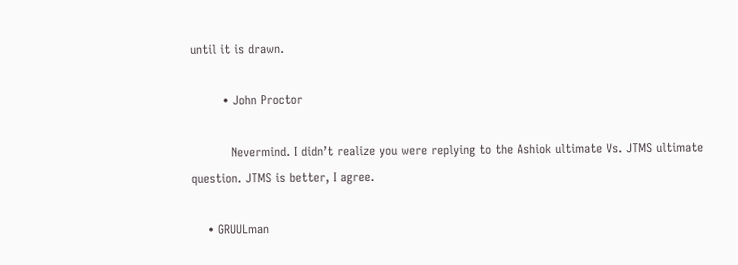until it is drawn.

        • John Proctor

          Nevermind. I didn’t realize you were replying to the Ashiok ultimate Vs. JTMS ultimate question. JTMS is better, I agree.

    • GRUULman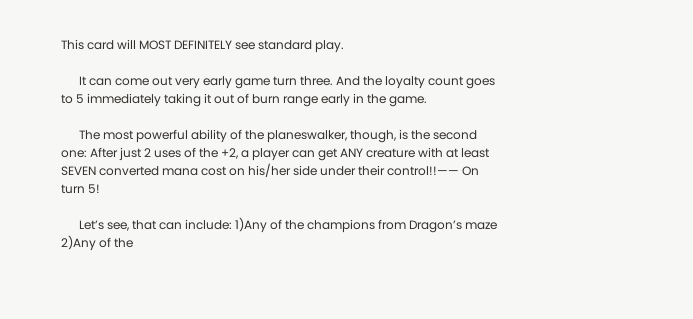This card will MOST DEFINITELY see standard play.

      It can come out very early game turn three. And the loyalty count goes to 5 immediately taking it out of burn range early in the game.

      The most powerful ability of the planeswalker, though, is the second one: After just 2 uses of the +2, a player can get ANY creature with at least SEVEN converted mana cost on his/her side under their control!!—— On turn 5!

      Let’s see, that can include: 1)Any of the champions from Dragon’s maze 2)Any of the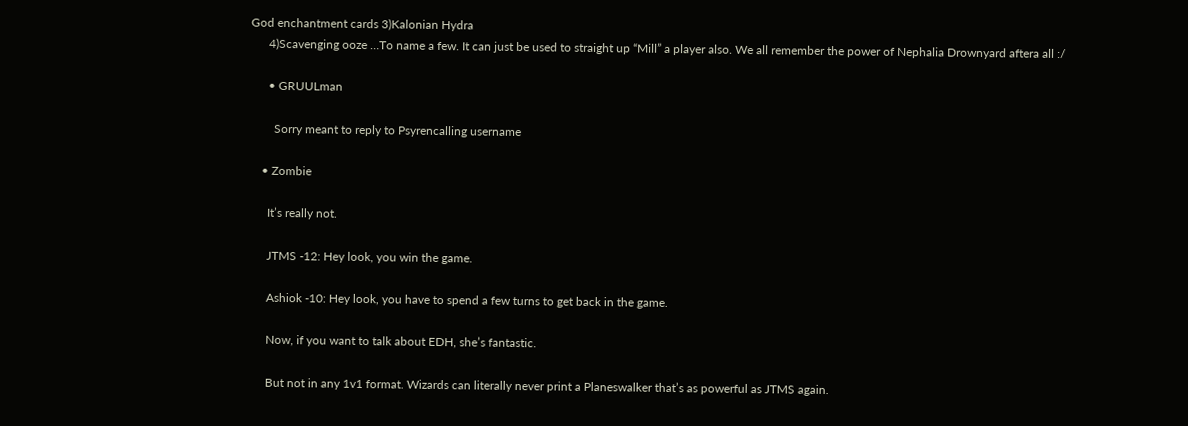God enchantment cards 3)Kalonian Hydra
      4)Scavenging ooze …To name a few. It can just be used to straight up “Mill” a player also. We all remember the power of Nephalia Drownyard aftera all :/

      • GRUULman

        Sorry meant to reply to Psyrencalling username

    • Zombie

      It’s really not.

      JTMS -12: Hey look, you win the game.

      Ashiok -10: Hey look, you have to spend a few turns to get back in the game.

      Now, if you want to talk about EDH, she’s fantastic.

      But not in any 1v1 format. Wizards can literally never print a Planeswalker that’s as powerful as JTMS again.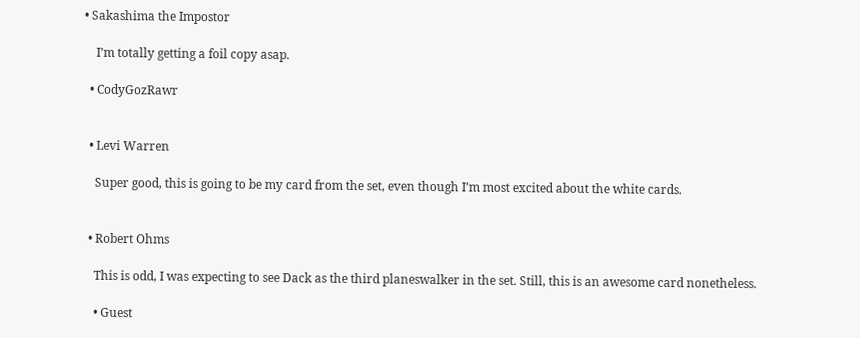• Sakashima the Impostor

    I’m totally getting a foil copy asap.

  • CodyGozRawr


  • Levi Warren

    Super good, this is going to be my card from the set, even though I’m most excited about the white cards.


  • Robert Ohms

    This is odd, I was expecting to see Dack as the third planeswalker in the set. Still, this is an awesome card nonetheless.

    • Guest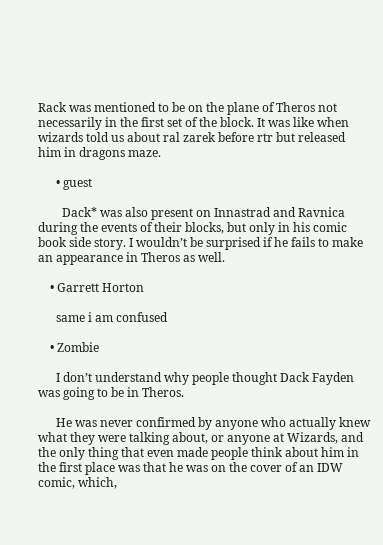Rack was mentioned to be on the plane of Theros not necessarily in the first set of the block. It was like when wizards told us about ral zarek before rtr but released him in dragons maze.

      • guest

        Dack* was also present on Innastrad and Ravnica during the events of their blocks, but only in his comic book side story. I wouldn’t be surprised if he fails to make an appearance in Theros as well.

    • Garrett Horton

      same i am confused

    • Zombie

      I don’t understand why people thought Dack Fayden was going to be in Theros.

      He was never confirmed by anyone who actually knew what they were talking about, or anyone at Wizards, and the only thing that even made people think about him in the first place was that he was on the cover of an IDW comic, which,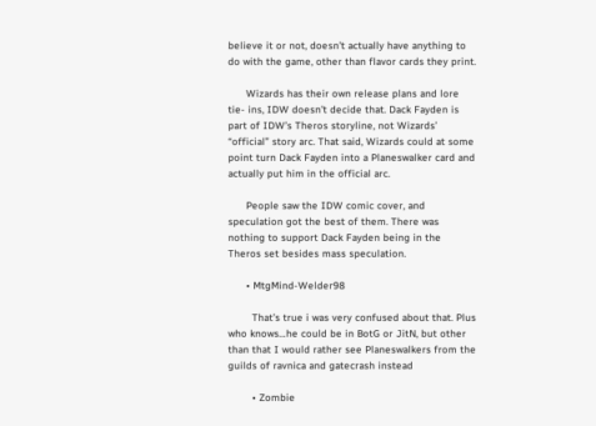believe it or not, doesn’t actually have anything to do with the game, other than flavor cards they print.

      Wizards has their own release plans and lore tie- ins, IDW doesn’t decide that. Dack Fayden is part of IDW’s Theros storyline, not Wizards’ “official” story arc. That said, Wizards could at some point turn Dack Fayden into a Planeswalker card and actually put him in the official arc.

      People saw the IDW comic cover, and speculation got the best of them. There was nothing to support Dack Fayden being in the Theros set besides mass speculation.

      • MtgMind-Welder98

        That’s true i was very confused about that. Plus who knows…he could be in BotG or JitN, but other than that I would rather see Planeswalkers from the guilds of ravnica and gatecrash instead

        • Zombie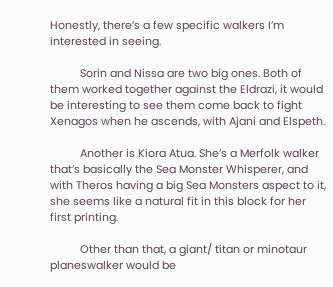Honestly, there’s a few specific walkers I’m interested in seeing.

          Sorin and Nissa are two big ones. Both of them worked together against the Eldrazi, it would be interesting to see them come back to fight Xenagos when he ascends, with Ajani and Elspeth.

          Another is Kiora Atua. She’s a Merfolk walker that’s basically the Sea Monster Whisperer, and with Theros having a big Sea Monsters aspect to it, she seems like a natural fit in this block for her first printing.

          Other than that, a giant/ titan or minotaur planeswalker would be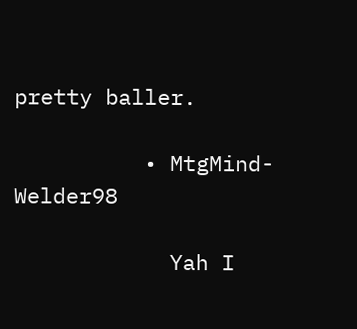pretty baller.

          • MtgMind-Welder98

            Yah I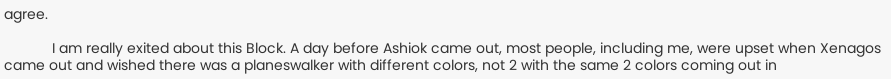agree.

            I am really exited about this Block. A day before Ashiok came out, most people, including me, were upset when Xenagos came out and wished there was a planeswalker with different colors, not 2 with the same 2 colors coming out in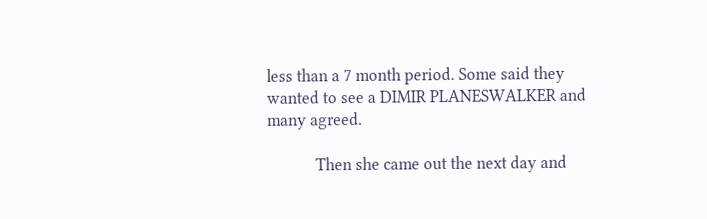less than a 7 month period. Some said they wanted to see a DIMIR PLANESWALKER and many agreed.

            Then she came out the next day and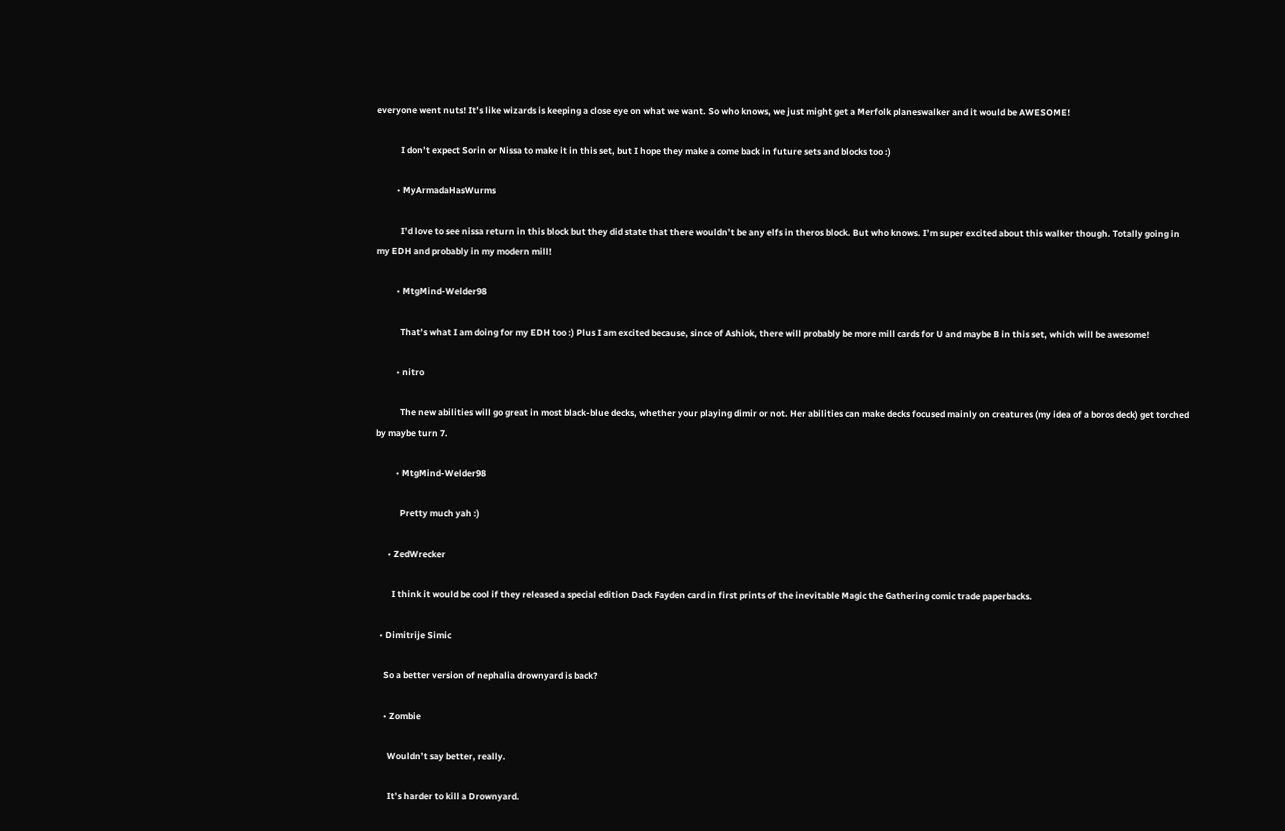everyone went nuts! It’s like wizards is keeping a close eye on what we want. So who knows, we just might get a Merfolk planeswalker and it would be AWESOME!

            I don’t expect Sorin or Nissa to make it in this set, but I hope they make a come back in future sets and blocks too :)

          • MyArmadaHasWurms

            I’d love to see nissa return in this block but they did state that there wouldn’t be any elfs in theros block. But who knows. I’m super excited about this walker though. Totally going in my EDH and probably in my modern mill!

          • MtgMind-Welder98

            That’s what I am doing for my EDH too :) Plus I am excited because, since of Ashiok, there will probably be more mill cards for U and maybe B in this set, which will be awesome!

          • nitro

            The new abilities will go great in most black-blue decks, whether your playing dimir or not. Her abilities can make decks focused mainly on creatures (my idea of a boros deck) get torched by maybe turn 7.

          • MtgMind-Welder98

            Pretty much yah :)

      • ZedWrecker

        I think it would be cool if they released a special edition Dack Fayden card in first prints of the inevitable Magic the Gathering comic trade paperbacks.

  • Dimitrije Simic

    So a better version of nephalia drownyard is back?

    • Zombie

      Wouldn’t say better, really.

      It’s harder to kill a Drownyard.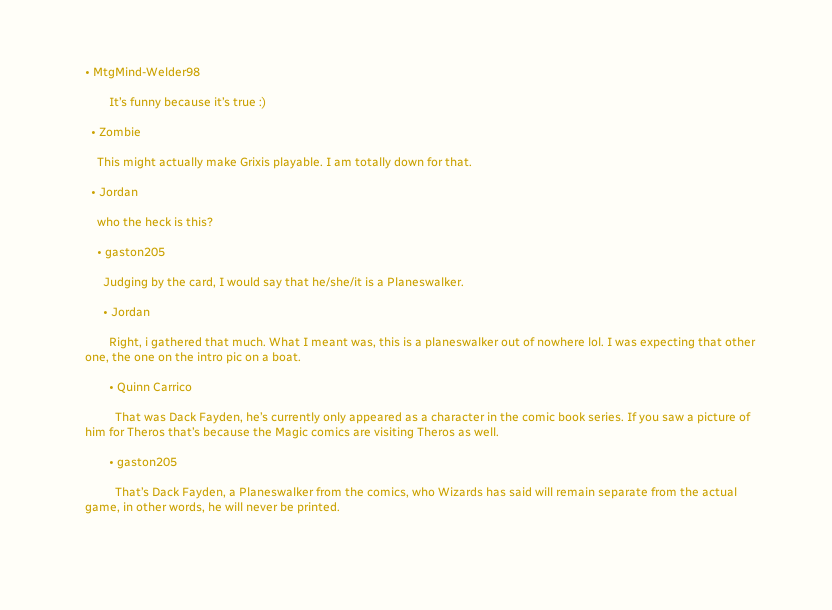• MtgMind-Welder98

        It’s funny because it’s true :)

  • Zombie

    This might actually make Grixis playable. I am totally down for that.

  • Jordan

    who the heck is this?

    • gaston205

      Judging by the card, I would say that he/she/it is a Planeswalker.

      • Jordan

        Right, i gathered that much. What I meant was, this is a planeswalker out of nowhere lol. I was expecting that other one, the one on the intro pic on a boat.

        • Quinn Carrico

          That was Dack Fayden, he’s currently only appeared as a character in the comic book series. If you saw a picture of him for Theros that’s because the Magic comics are visiting Theros as well.

        • gaston205

          That’s Dack Fayden, a Planeswalker from the comics, who Wizards has said will remain separate from the actual game, in other words, he will never be printed.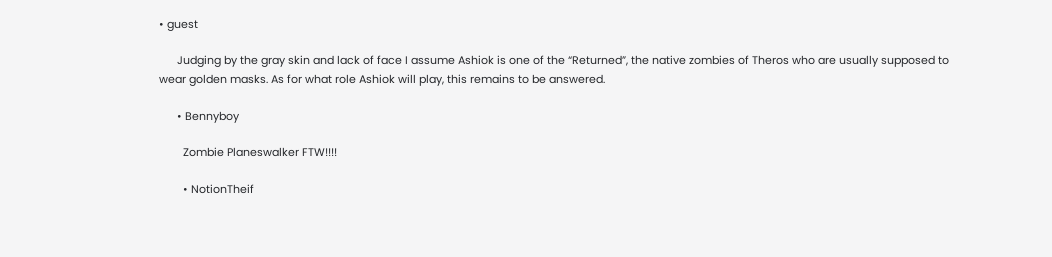• guest

      Judging by the gray skin and lack of face I assume Ashiok is one of the “Returned”, the native zombies of Theros who are usually supposed to wear golden masks. As for what role Ashiok will play, this remains to be answered.

      • Bennyboy

        Zombie Planeswalker FTW!!!!

        • NotionTheif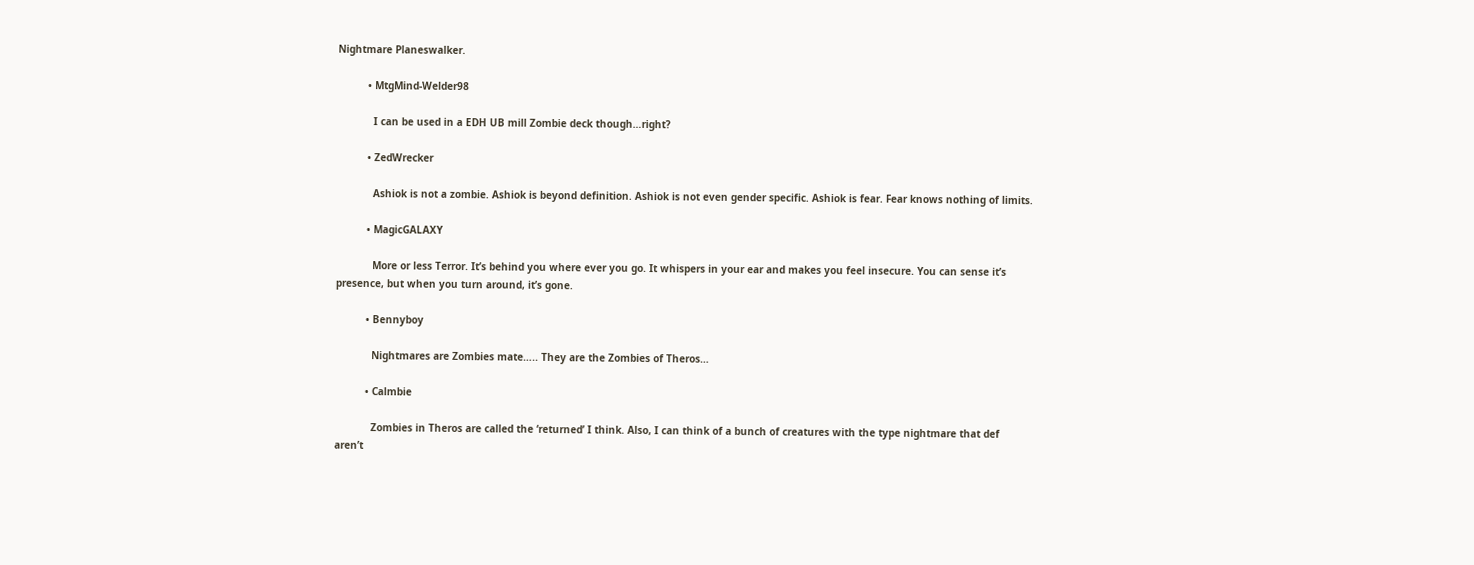Nightmare Planeswalker.

          • MtgMind-Welder98

            I can be used in a EDH UB mill Zombie deck though…right?

          • ZedWrecker

            Ashiok is not a zombie. Ashiok is beyond definition. Ashiok is not even gender specific. Ashiok is fear. Fear knows nothing of limits.

          • MagicGALAXY

            More or less Terror. It’s behind you where ever you go. It whispers in your ear and makes you feel insecure. You can sense it’s presence, but when you turn around, it’s gone.

          • Bennyboy

            Nightmares are Zombies mate….. They are the Zombies of Theros…

          • Calmbie

            Zombies in Theros are called the ‘returned’ I think. Also, I can think of a bunch of creatures with the type nightmare that def aren’t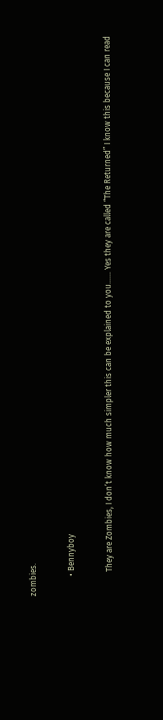zombies.

          • Bennyboy

            They are Zombies, I don’t know how much simpler this can be explained to you…… Yes they are called “The Returned” I know this because I can read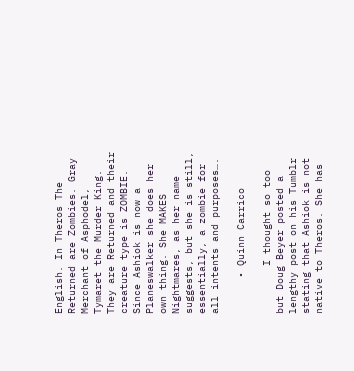English. In Theros The Returned are Zombies. Gray Merchant of Asphodel, Tymaret the Murder King. They are Returned and their creature type is ZOMBIE. Since Ashiok is now a Planeswalker she does her own thing. She MAKES Nightmares, as her name suggests, but she is still, essentially, a zombie for all intents and purposes….

      • Quinn Carrico

        I thought so too but Doug Beyer posted a lengthy post on his Tumblr stating that Ashiok is not native to Theros. She has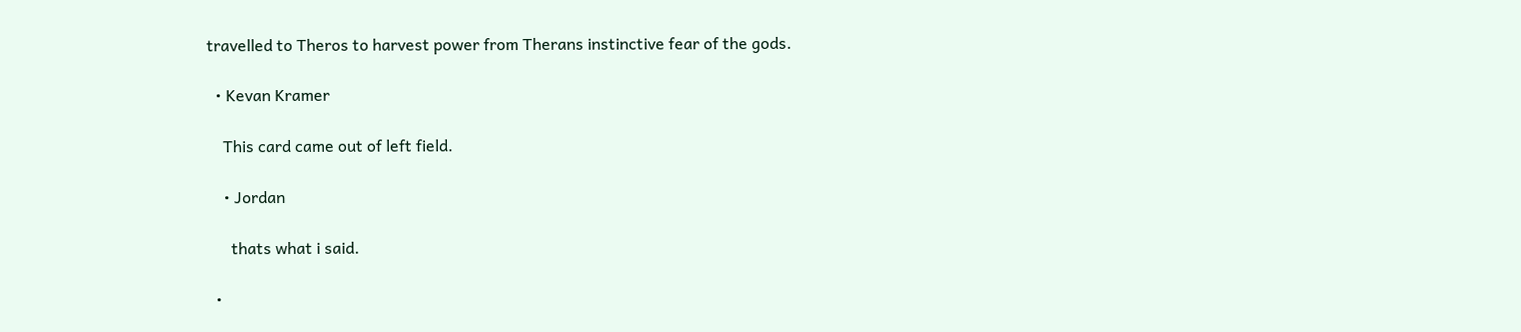travelled to Theros to harvest power from Therans instinctive fear of the gods.

  • Kevan Kramer

    This card came out of left field.

    • Jordan

      thats what i said.

  •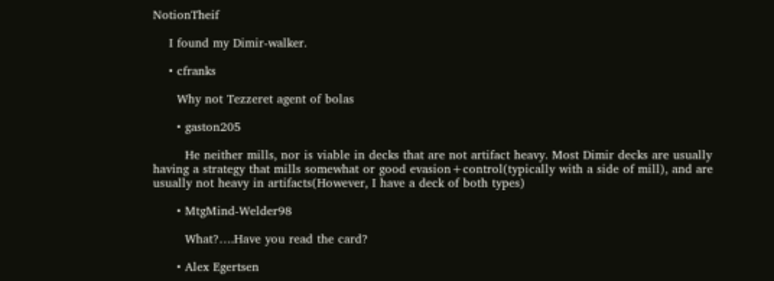NotionTheif

    I found my Dimir-walker.

    • cfranks

      Why not Tezzeret agent of bolas

      • gaston205

        He neither mills, nor is viable in decks that are not artifact heavy. Most Dimir decks are usually having a strategy that mills somewhat or good evasion+control(typically with a side of mill), and are usually not heavy in artifacts(However, I have a deck of both types)

      • MtgMind-Welder98

        What?….Have you read the card?

      • Alex Egertsen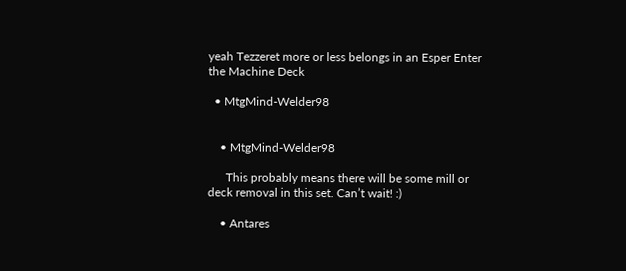yeah Tezzeret more or less belongs in an Esper Enter the Machine Deck

  • MtgMind-Welder98


    • MtgMind-Welder98

      This probably means there will be some mill or deck removal in this set. Can’t wait! :)

    • Antares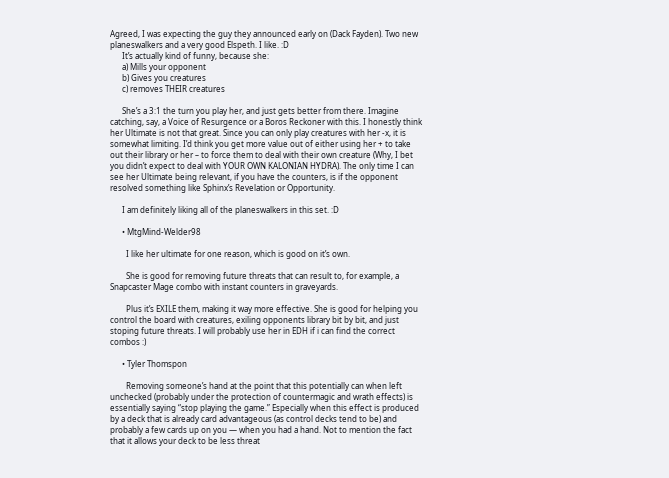Agreed, I was expecting the guy they announced early on (Dack Fayden). Two new planeswalkers and a very good Elspeth. I like. :D
      It’s actually kind of funny, because she:
      a) Mills your opponent
      b) Gives you creatures
      c) removes THEIR creatures

      She’s a 3:1 the turn you play her, and just gets better from there. Imagine catching, say, a Voice of Resurgence or a Boros Reckoner with this. I honestly think her Ultimate is not that great. Since you can only play creatures with her -x, it is somewhat limiting. I’d think you get more value out of either using her + to take out their library or her – to force them to deal with their own creature (Why, I bet you didn’t expect to deal with YOUR OWN KALONIAN HYDRA). The only time I can see her Ultimate being relevant, if you have the counters, is if the opponent resolved something like Sphinx’s Revelation or Opportunity.

      I am definitely liking all of the planeswalkers in this set. :D

      • MtgMind-Welder98

        I like her ultimate for one reason, which is good on it’s own.

        She is good for removing future threats that can result to, for example, a Snapcaster Mage combo with instant counters in graveyards.

        Plus it’s EXILE them, making it way more effective. She is good for helping you control the board with creatures, exiling opponents library bit by bit, and just stoping future threats. I will probably use her in EDH if i can find the correct combos :)

      • Tyler Thomspon

        Removing someone’s hand at the point that this potentially can when left unchecked (probably under the protection of countermagic and wrath effects) is essentially saying “stop playing the game.” Especially when this effect is produced by a deck that is already card advantageous (as control decks tend to be) and probably a few cards up on you — when you had a hand. Not to mention the fact that it allows your deck to be less threat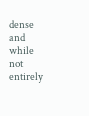dense and while not entirely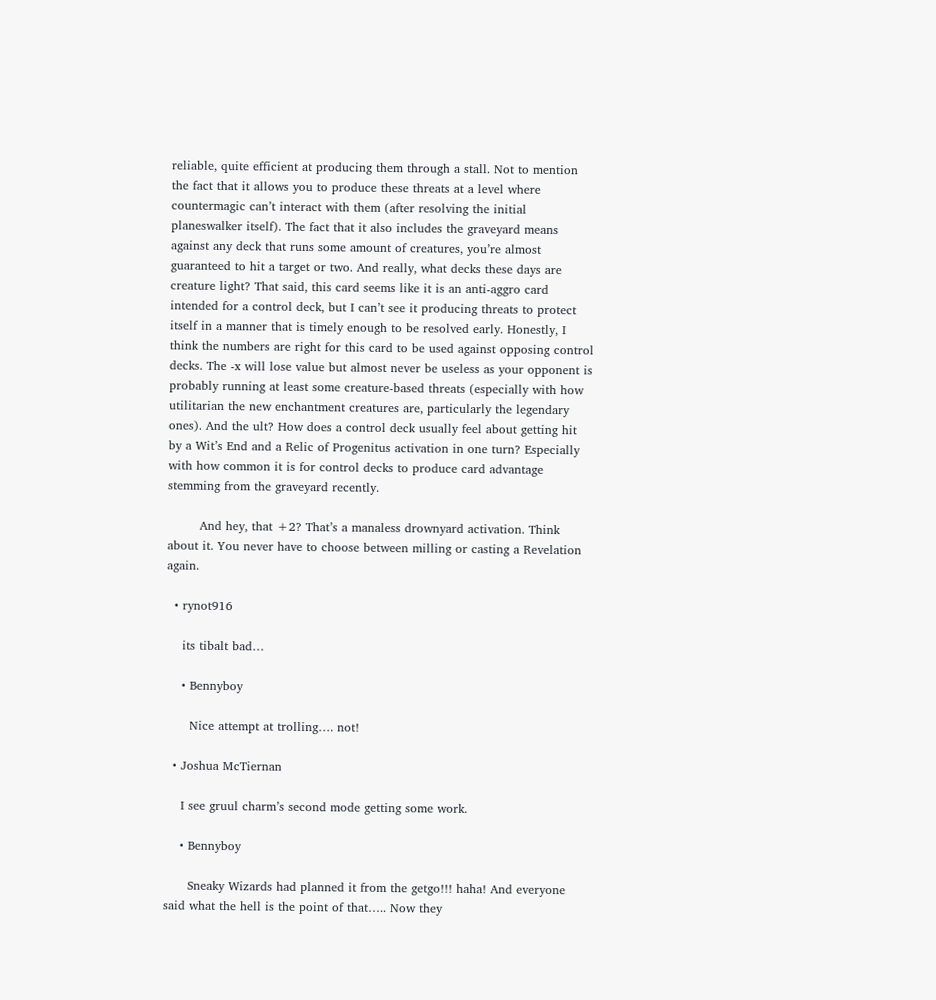reliable, quite efficient at producing them through a stall. Not to mention the fact that it allows you to produce these threats at a level where countermagic can’t interact with them (after resolving the initial planeswalker itself). The fact that it also includes the graveyard means against any deck that runs some amount of creatures, you’re almost guaranteed to hit a target or two. And really, what decks these days are creature light? That said, this card seems like it is an anti-aggro card intended for a control deck, but I can’t see it producing threats to protect itself in a manner that is timely enough to be resolved early. Honestly, I think the numbers are right for this card to be used against opposing control decks. The -x will lose value but almost never be useless as your opponent is probably running at least some creature-based threats (especially with how utilitarian the new enchantment creatures are, particularly the legendary ones). And the ult? How does a control deck usually feel about getting hit by a Wit’s End and a Relic of Progenitus activation in one turn? Especially with how common it is for control decks to produce card advantage stemming from the graveyard recently.

        And hey, that +2? That’s a manaless drownyard activation. Think about it. You never have to choose between milling or casting a Revelation again.

  • rynot916

    its tibalt bad…

    • Bennyboy

      Nice attempt at trolling…. not!

  • Joshua McTiernan

    I see gruul charm’s second mode getting some work.

    • Bennyboy

      Sneaky Wizards had planned it from the getgo!!! haha! And everyone said what the hell is the point of that….. Now they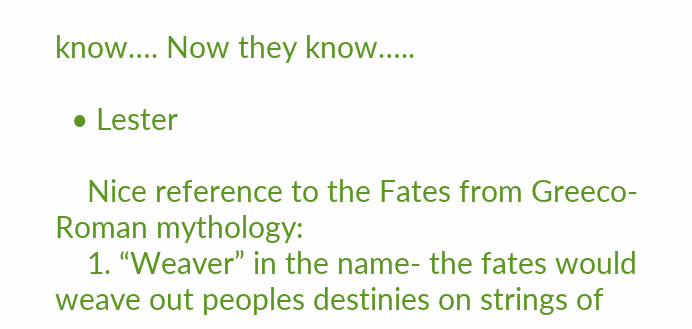know…. Now they know…..

  • Lester

    Nice reference to the Fates from Greeco-Roman mythology:
    1. “Weaver” in the name- the fates would weave out peoples destinies on strings of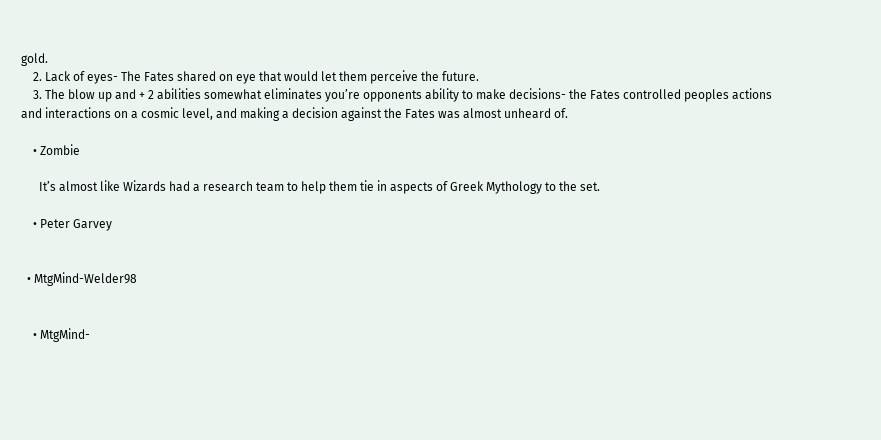gold.
    2. Lack of eyes- The Fates shared on eye that would let them perceive the future.
    3. The blow up and + 2 abilities somewhat eliminates you’re opponents ability to make decisions- the Fates controlled peoples actions and interactions on a cosmic level, and making a decision against the Fates was almost unheard of.

    • Zombie

      It’s almost like Wizards had a research team to help them tie in aspects of Greek Mythology to the set.

    • Peter Garvey


  • MtgMind-Welder98


    • MtgMind-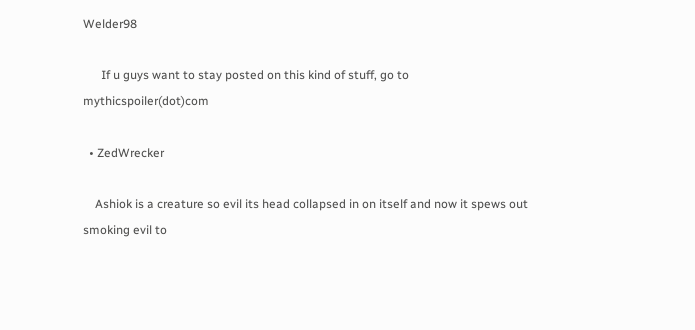Welder98

      If u guys want to stay posted on this kind of stuff, go to mythicspoiler(dot)com

  • ZedWrecker

    Ashiok is a creature so evil its head collapsed in on itself and now it spews out smoking evil to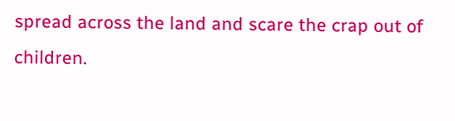spread across the land and scare the crap out of children.